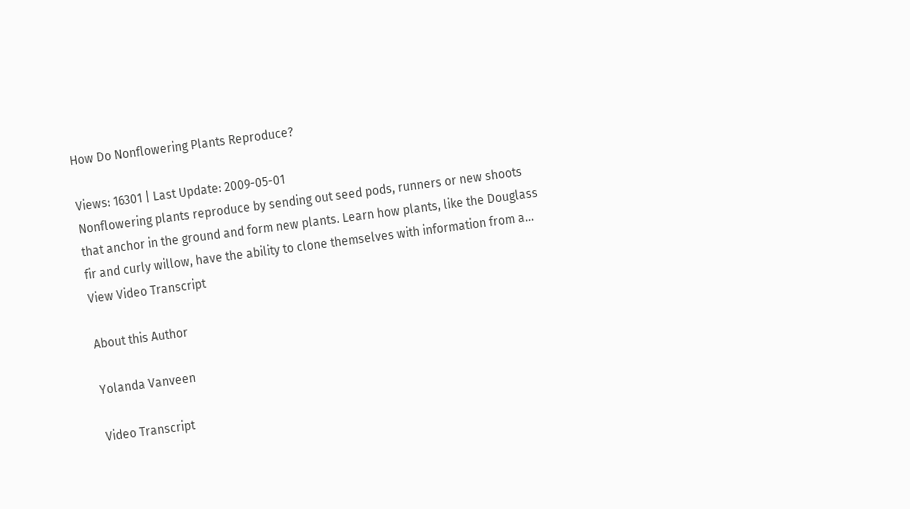How Do Nonflowering Plants Reproduce?

Views: 16301 | Last Update: 2009-05-01
Nonflowering plants reproduce by sending out seed pods, runners or new shoots that anchor in the ground and form new plants. Learn how plants, like the Douglass fir and curly willow, have the ability to clone themselves with information from a... View Video Transcript

About this Author

Yolanda Vanveen

Video Transcript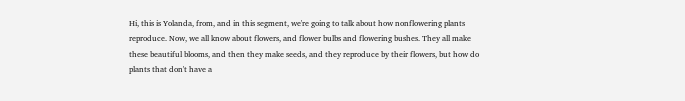Hi, this is Yolanda, from, and in this segment, we're going to talk about how nonflowering plants reproduce. Now, we all know about flowers, and flower bulbs and flowering bushes. They all make these beautiful blooms, and then they make seeds, and they reproduce by their flowers, but how do plants that don't have a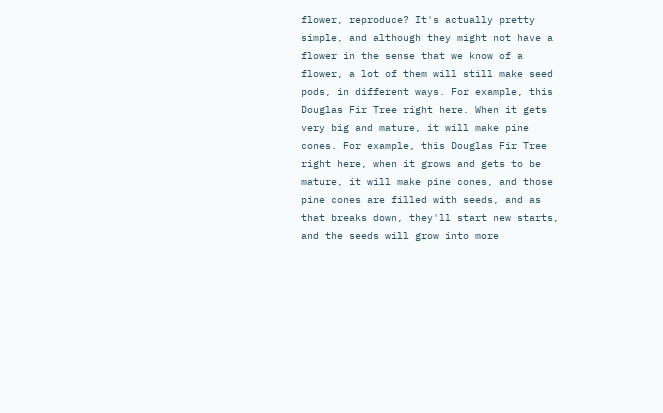flower, reproduce? It's actually pretty simple, and although they might not have a flower in the sense that we know of a flower, a lot of them will still make seed pods, in different ways. For example, this Douglas Fir Tree right here. When it gets very big and mature, it will make pine cones. For example, this Douglas Fir Tree right here, when it grows and gets to be mature, it will make pine cones, and those pine cones are filled with seeds, and as that breaks down, they'll start new starts, and the seeds will grow into more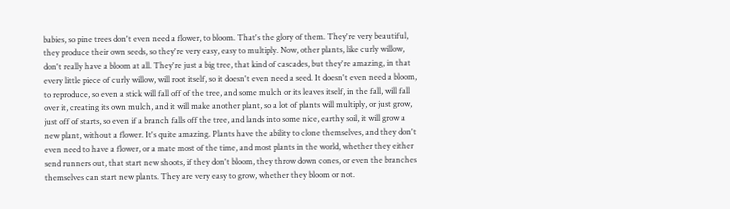babies, so pine trees don't even need a flower, to bloom. That's the glory of them. They're very beautiful, they produce their own seeds, so they're very easy, easy to multiply. Now, other plants, like curly willow, don't really have a bloom at all. They're just a big tree, that kind of cascades, but they're amazing, in that every little piece of curly willow, will root itself, so it doesn't even need a seed. It doesn't even need a bloom, to reproduce, so even a stick will fall off of the tree, and some mulch or its leaves itself, in the fall, will fall over it, creating its own mulch, and it will make another plant, so a lot of plants will multiply, or just grow, just off of starts, so even if a branch falls off the tree, and lands into some nice, earthy soil, it will grow a new plant, without a flower. It's quite amazing. Plants have the ability to clone themselves, and they don't even need to have a flower, or a mate most of the time, and most plants in the world, whether they either send runners out, that start new shoots, if they don't bloom, they throw down cones, or even the branches themselves can start new plants. They are very easy to grow, whether they bloom or not.